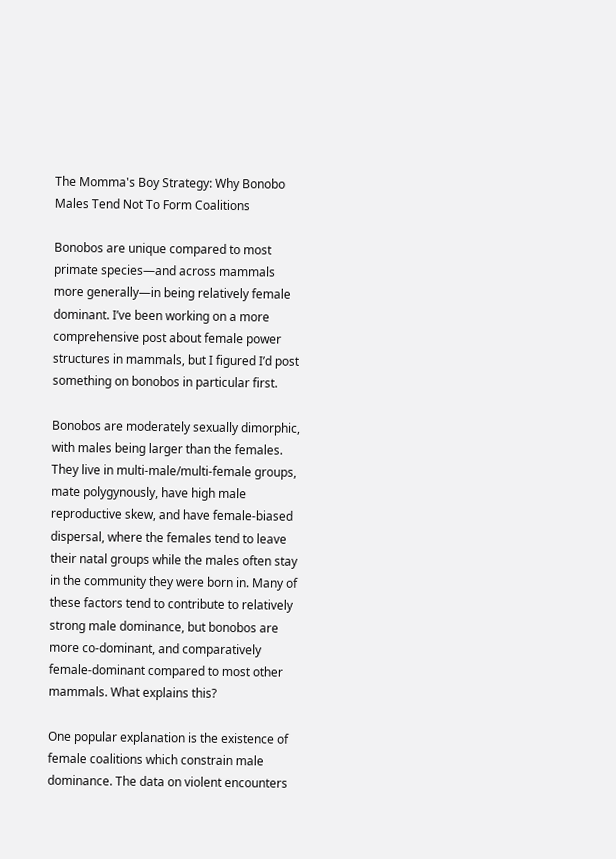The Momma's Boy Strategy: Why Bonobo Males Tend Not To Form Coalitions

Bonobos are unique compared to most primate species—and across mammals more generally—in being relatively female dominant. I’ve been working on a more comprehensive post about female power structures in mammals, but I figured I’d post something on bonobos in particular first.

Bonobos are moderately sexually dimorphic, with males being larger than the females. They live in multi-male/multi-female groups, mate polygynously, have high male reproductive skew, and have female-biased dispersal, where the females tend to leave their natal groups while the males often stay in the community they were born in. Many of these factors tend to contribute to relatively strong male dominance, but bonobos are more co-dominant, and comparatively female-dominant compared to most other mammals. What explains this?

One popular explanation is the existence of female coalitions which constrain male dominance. The data on violent encounters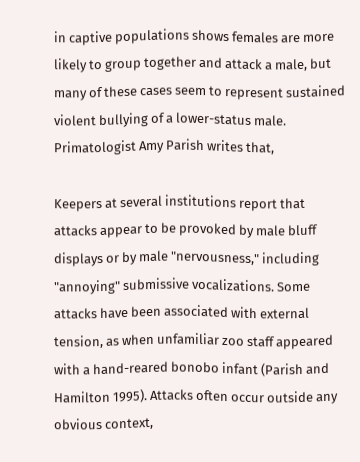in captive populations shows females are more likely to group together and attack a male, but many of these cases seem to represent sustained violent bullying of a lower-status male. Primatologist Amy Parish writes that,

Keepers at several institutions report that attacks appear to be provoked by male bluff displays or by male "nervousness," including "annoying" submissive vocalizations. Some attacks have been associated with external tension, as when unfamiliar zoo staff appeared with a hand-reared bonobo infant (Parish and Hamilton 1995). Attacks often occur outside any obvious context,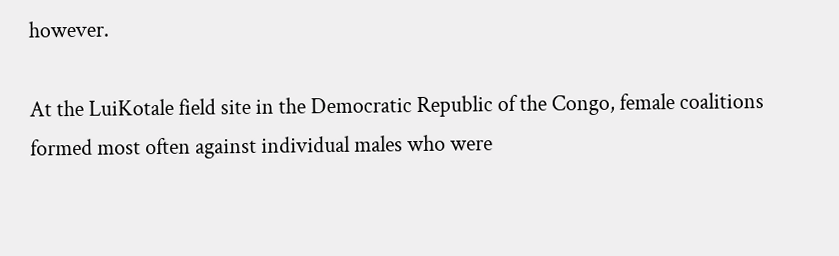however.

At the LuiKotale field site in the Democratic Republic of the Congo, female coalitions formed most often against individual males who were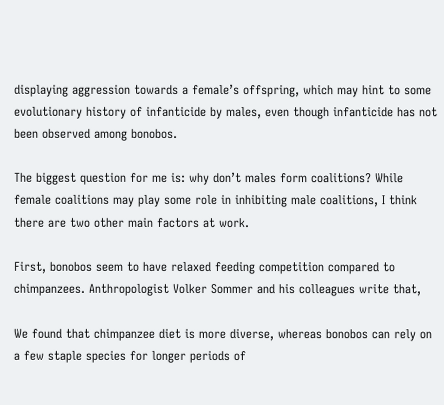displaying aggression towards a female’s offspring, which may hint to some evolutionary history of infanticide by males, even though infanticide has not been observed among bonobos.

The biggest question for me is: why don’t males form coalitions? While female coalitions may play some role in inhibiting male coalitions, I think there are two other main factors at work.

First, bonobos seem to have relaxed feeding competition compared to chimpanzees. Anthropologist Volker Sommer and his colleagues write that,

We found that chimpanzee diet is more diverse, whereas bonobos can rely on a few staple species for longer periods of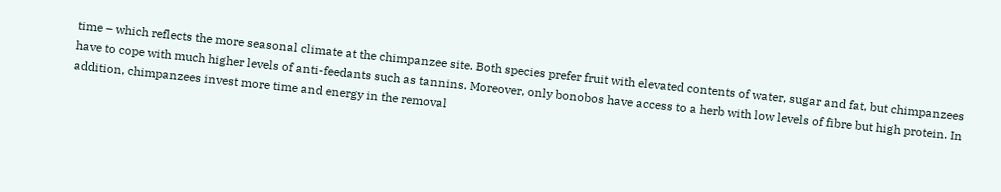time – which reflects the more seasonal climate at the chimpanzee site. Both species prefer fruit with elevated contents of water, sugar and fat, but chimpanzees have to cope with much higher levels of anti-feedants such as tannins. Moreover, only bonobos have access to a herb with low levels of fibre but high protein. In addition, chimpanzees invest more time and energy in the removal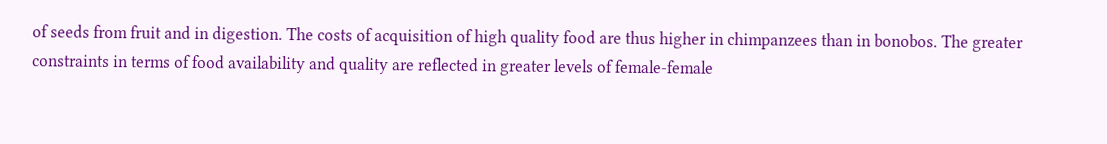of seeds from fruit and in digestion. The costs of acquisition of high quality food are thus higher in chimpanzees than in bonobos. The greater constraints in terms of food availability and quality are reflected in greater levels of female-female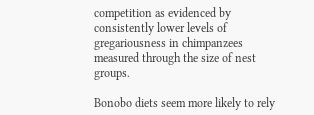competition as evidenced by consistently lower levels of gregariousness in chimpanzees measured through the size of nest groups.

Bonobo diets seem more likely to rely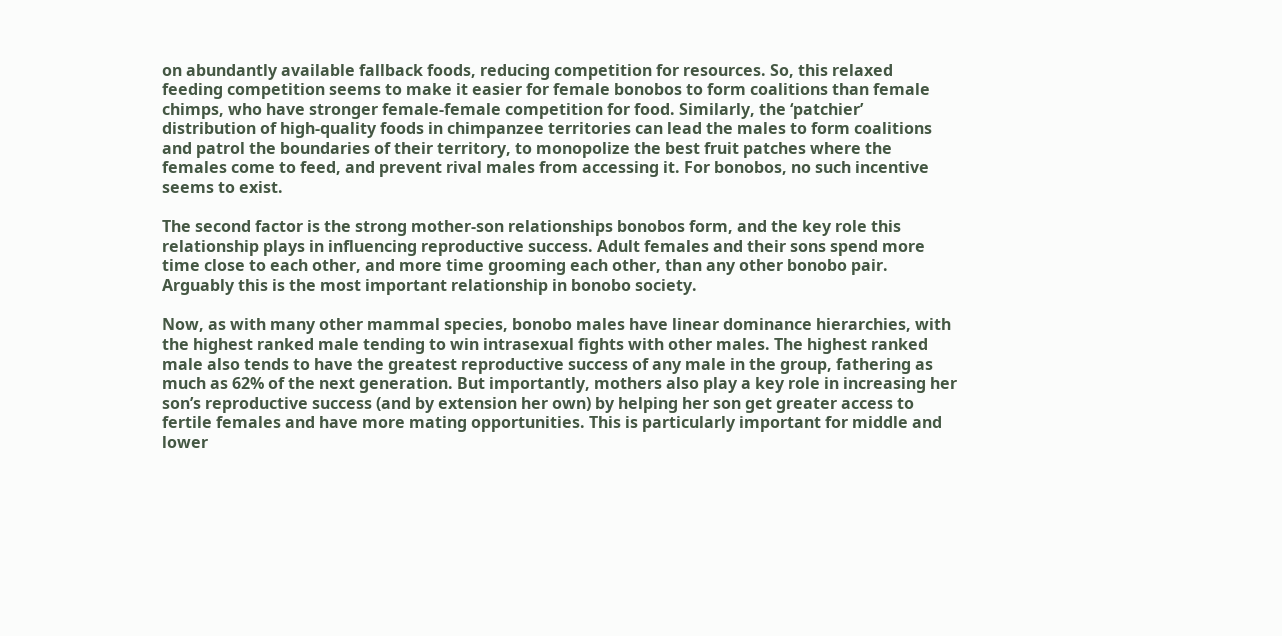on abundantly available fallback foods, reducing competition for resources. So, this relaxed feeding competition seems to make it easier for female bonobos to form coalitions than female chimps, who have stronger female-female competition for food. Similarly, the ‘patchier’ distribution of high-quality foods in chimpanzee territories can lead the males to form coalitions and patrol the boundaries of their territory, to monopolize the best fruit patches where the females come to feed, and prevent rival males from accessing it. For bonobos, no such incentive seems to exist.

The second factor is the strong mother-son relationships bonobos form, and the key role this relationship plays in influencing reproductive success. Adult females and their sons spend more time close to each other, and more time grooming each other, than any other bonobo pair. Arguably this is the most important relationship in bonobo society.

Now, as with many other mammal species, bonobo males have linear dominance hierarchies, with the highest ranked male tending to win intrasexual fights with other males. The highest ranked male also tends to have the greatest reproductive success of any male in the group, fathering as much as 62% of the next generation. But importantly, mothers also play a key role in increasing her son’s reproductive success (and by extension her own) by helping her son get greater access to fertile females and have more mating opportunities. This is particularly important for middle and lower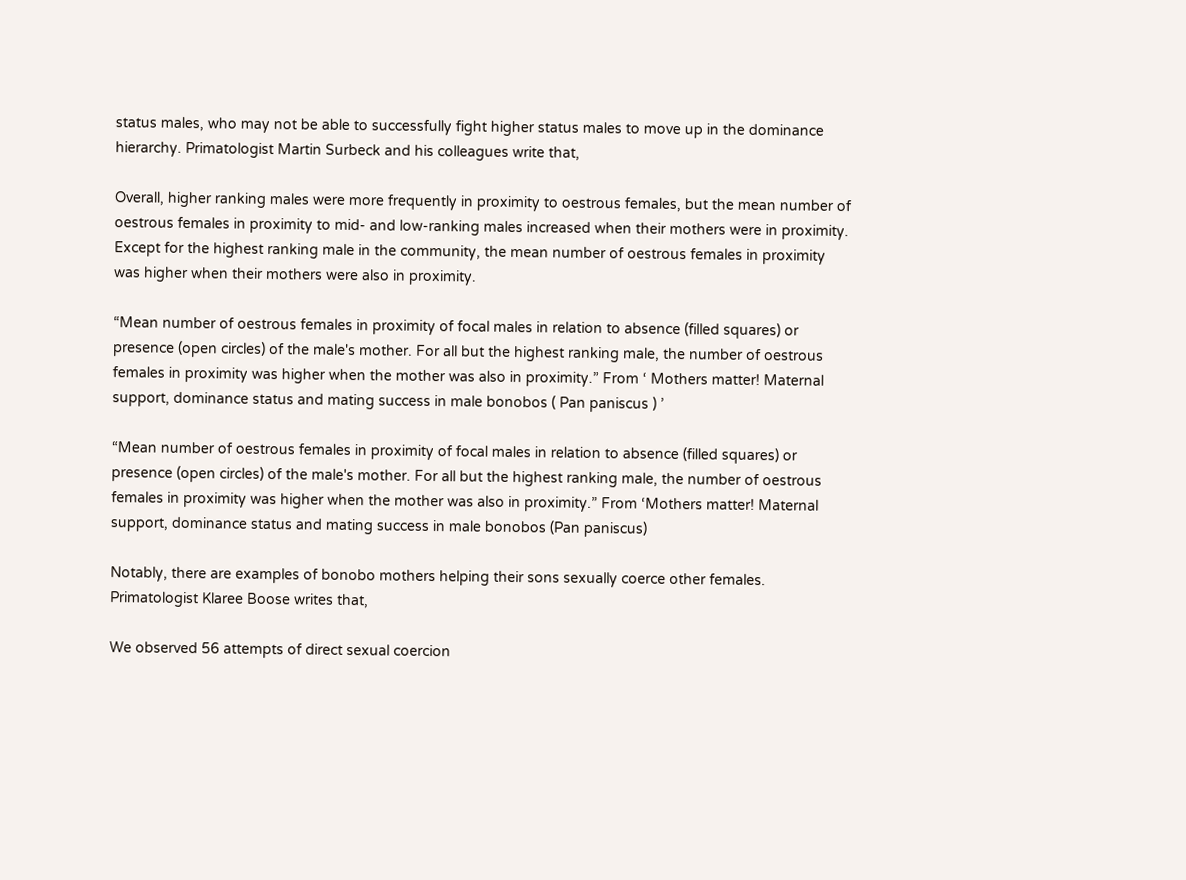status males, who may not be able to successfully fight higher status males to move up in the dominance hierarchy. Primatologist Martin Surbeck and his colleagues write that,

Overall, higher ranking males were more frequently in proximity to oestrous females, but the mean number of oestrous females in proximity to mid- and low-ranking males increased when their mothers were in proximity. Except for the highest ranking male in the community, the mean number of oestrous females in proximity was higher when their mothers were also in proximity.

“Mean number of oestrous females in proximity of focal males in relation to absence (filled squares) or presence (open circles) of the male's mother. For all but the highest ranking male, the number of oestrous females in proximity was higher when the mother was also in proximity.” From ‘ Mothers matter! Maternal support, dominance status and mating success in male bonobos ( Pan paniscus ) ’

“Mean number of oestrous females in proximity of focal males in relation to absence (filled squares) or presence (open circles) of the male's mother. For all but the highest ranking male, the number of oestrous females in proximity was higher when the mother was also in proximity.” From ‘Mothers matter! Maternal support, dominance status and mating success in male bonobos (Pan paniscus)

Notably, there are examples of bonobo mothers helping their sons sexually coerce other females. Primatologist Klaree Boose writes that,

We observed 56 attempts of direct sexual coercion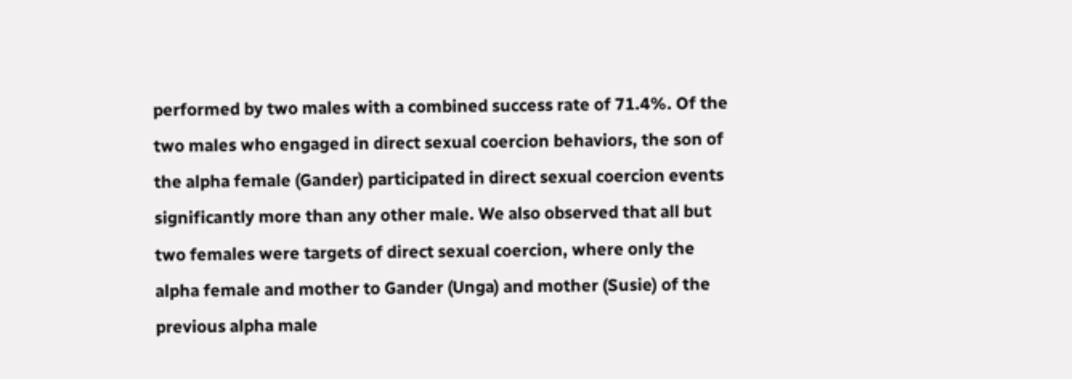performed by two males with a combined success rate of 71.4%. Of the two males who engaged in direct sexual coercion behaviors, the son of the alpha female (Gander) participated in direct sexual coercion events significantly more than any other male. We also observed that all but two females were targets of direct sexual coercion, where only the alpha female and mother to Gander (Unga) and mother (Susie) of the previous alpha male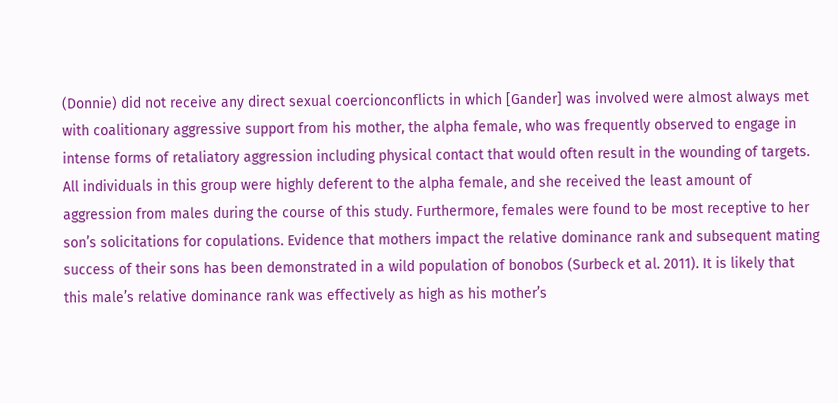(Donnie) did not receive any direct sexual coercionconflicts in which [Gander] was involved were almost always met with coalitionary aggressive support from his mother, the alpha female, who was frequently observed to engage in intense forms of retaliatory aggression including physical contact that would often result in the wounding of targets. All individuals in this group were highly deferent to the alpha female, and she received the least amount of aggression from males during the course of this study. Furthermore, females were found to be most receptive to her son’s solicitations for copulations. Evidence that mothers impact the relative dominance rank and subsequent mating success of their sons has been demonstrated in a wild population of bonobos (Surbeck et al. 2011). It is likely that this male’s relative dominance rank was effectively as high as his mother’s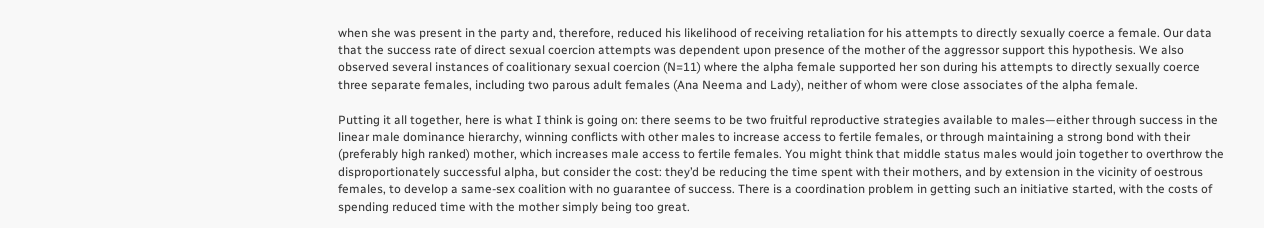when she was present in the party and, therefore, reduced his likelihood of receiving retaliation for his attempts to directly sexually coerce a female. Our data that the success rate of direct sexual coercion attempts was dependent upon presence of the mother of the aggressor support this hypothesis. We also observed several instances of coalitionary sexual coercion (N=11) where the alpha female supported her son during his attempts to directly sexually coerce three separate females, including two parous adult females (Ana Neema and Lady), neither of whom were close associates of the alpha female.

Putting it all together, here is what I think is going on: there seems to be two fruitful reproductive strategies available to males—either through success in the linear male dominance hierarchy, winning conflicts with other males to increase access to fertile females, or through maintaining a strong bond with their (preferably high ranked) mother, which increases male access to fertile females. You might think that middle status males would join together to overthrow the disproportionately successful alpha, but consider the cost: they’d be reducing the time spent with their mothers, and by extension in the vicinity of oestrous females, to develop a same-sex coalition with no guarantee of success. There is a coordination problem in getting such an initiative started, with the costs of spending reduced time with the mother simply being too great.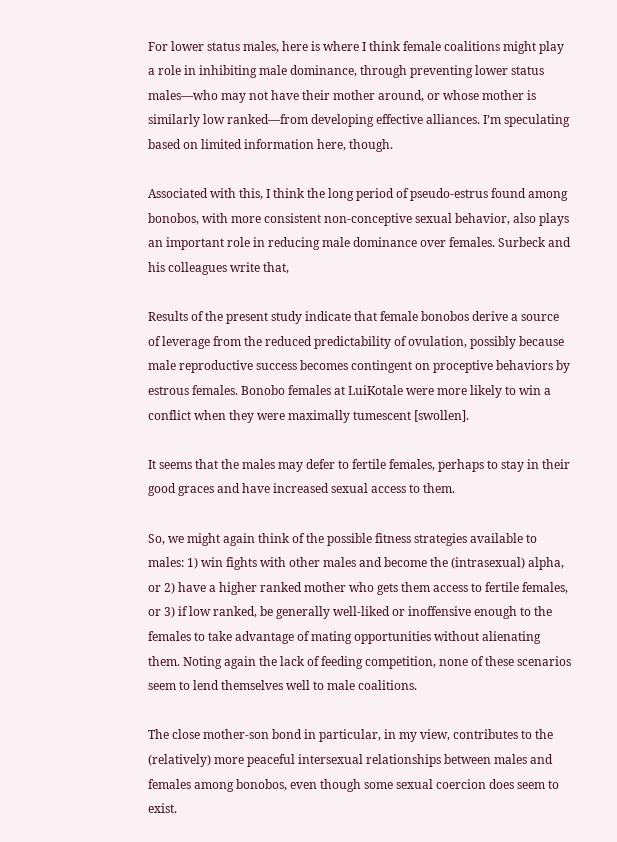For lower status males, here is where I think female coalitions might play a role in inhibiting male dominance, through preventing lower status males—who may not have their mother around, or whose mother is similarly low ranked—from developing effective alliances. I’m speculating based on limited information here, though.

Associated with this, I think the long period of pseudo-estrus found among bonobos, with more consistent non-conceptive sexual behavior, also plays an important role in reducing male dominance over females. Surbeck and his colleagues write that,

Results of the present study indicate that female bonobos derive a source of leverage from the reduced predictability of ovulation, possibly because male reproductive success becomes contingent on proceptive behaviors by estrous females. Bonobo females at LuiKotale were more likely to win a conflict when they were maximally tumescent [swollen].

It seems that the males may defer to fertile females, perhaps to stay in their good graces and have increased sexual access to them.

So, we might again think of the possible fitness strategies available to males: 1) win fights with other males and become the (intrasexual) alpha, or 2) have a higher ranked mother who gets them access to fertile females, or 3) if low ranked, be generally well-liked or inoffensive enough to the females to take advantage of mating opportunities without alienating them. Noting again the lack of feeding competition, none of these scenarios seem to lend themselves well to male coalitions.

The close mother-son bond in particular, in my view, contributes to the (relatively) more peaceful intersexual relationships between males and females among bonobos, even though some sexual coercion does seem to exist.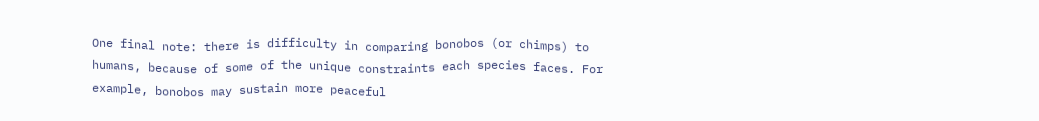One final note: there is difficulty in comparing bonobos (or chimps) to humans, because of some of the unique constraints each species faces. For example, bonobos may sustain more peaceful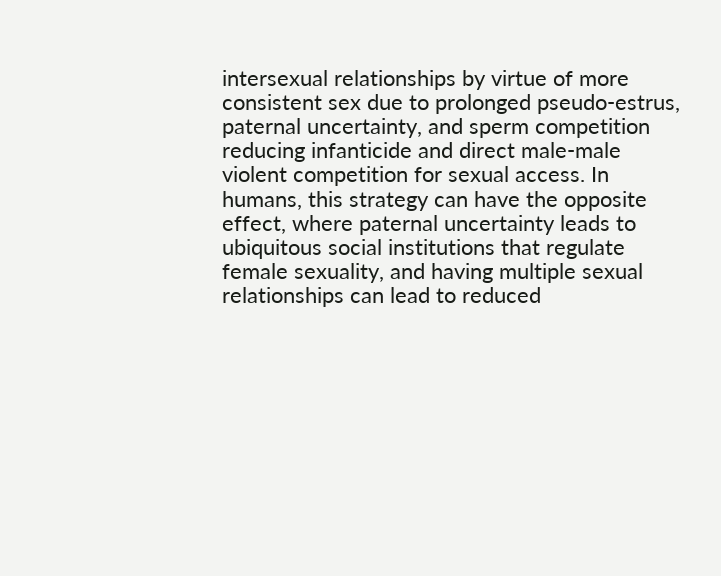intersexual relationships by virtue of more consistent sex due to prolonged pseudo-estrus, paternal uncertainty, and sperm competition reducing infanticide and direct male-male violent competition for sexual access. In humans, this strategy can have the opposite effect, where paternal uncertainty leads to ubiquitous social institutions that regulate female sexuality, and having multiple sexual relationships can lead to reduced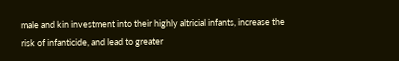male and kin investment into their highly altricial infants, increase the risk of infanticide, and lead to greater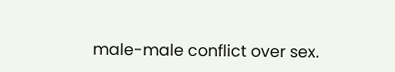male-male conflict over sex.